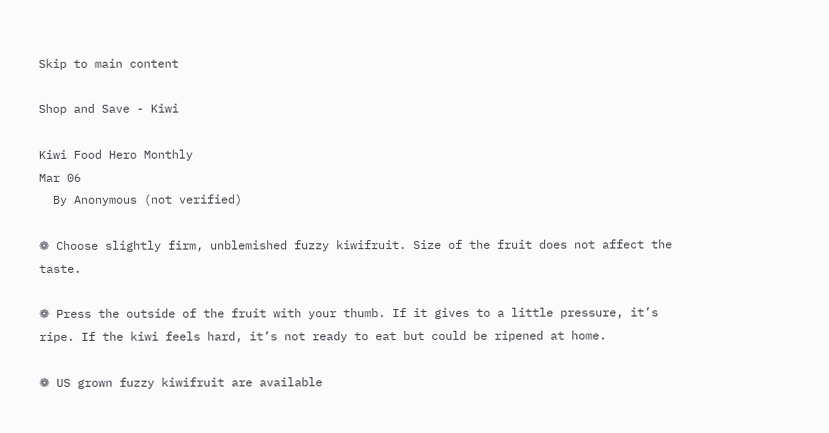Skip to main content

Shop and Save - Kiwi

Kiwi Food Hero Monthly
Mar 06
  By Anonymous (not verified)

❁ Choose slightly firm, unblemished fuzzy kiwifruit. Size of the fruit does not affect the taste.

❁ Press the outside of the fruit with your thumb. If it gives to a little pressure, it’s ripe. If the kiwi feels hard, it’s not ready to eat but could be ripened at home.

❁ US grown fuzzy kiwifruit are available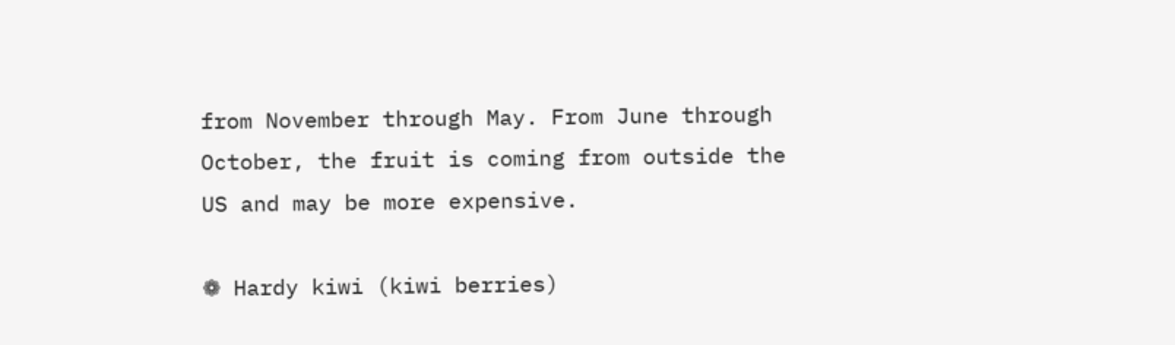from November through May. From June through October, the fruit is coming from outside the US and may be more expensive.

❁ Hardy kiwi (kiwi berries)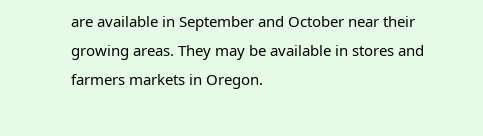are available in September and October near their growing areas. They may be available in stores and farmers markets in Oregon.